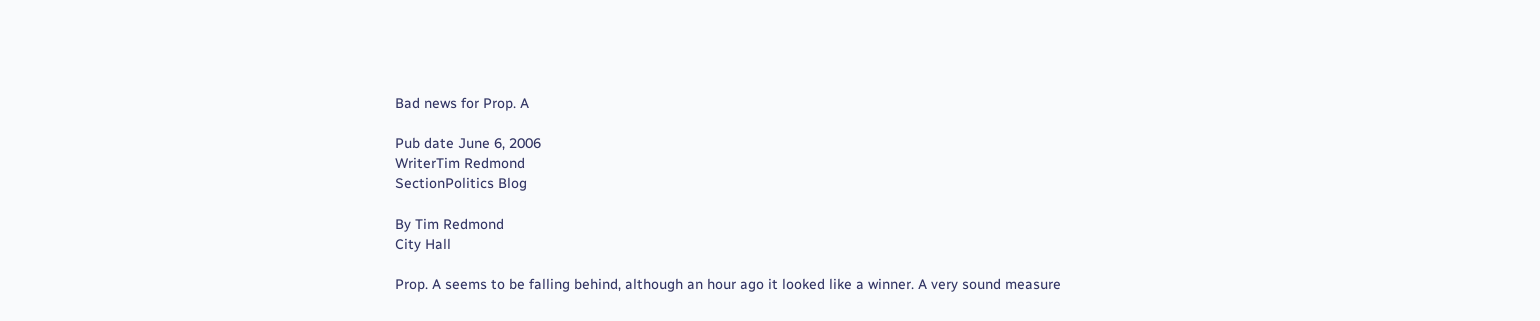Bad news for Prop. A

Pub date June 6, 2006
WriterTim Redmond
SectionPolitics Blog

By Tim Redmond
City Hall

Prop. A seems to be falling behind, although an hour ago it looked like a winner. A very sound measure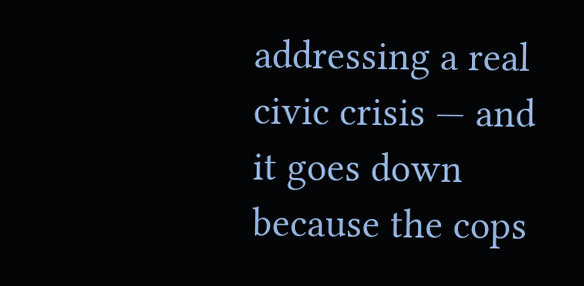addressing a real civic crisis — and it goes down because the cops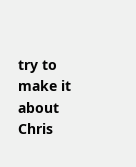try to make it about Chris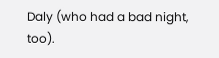Daly (who had a bad night, too).